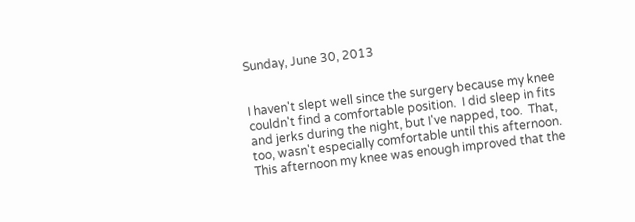Sunday, June 30, 2013


I haven't slept well since the surgery because my knee couldn't find a comfortable position.  I did sleep in fits and jerks during the night, but I've napped, too.  That, too, wasn't especially comfortable until this afternoon.  This afternoon my knee was enough improved that the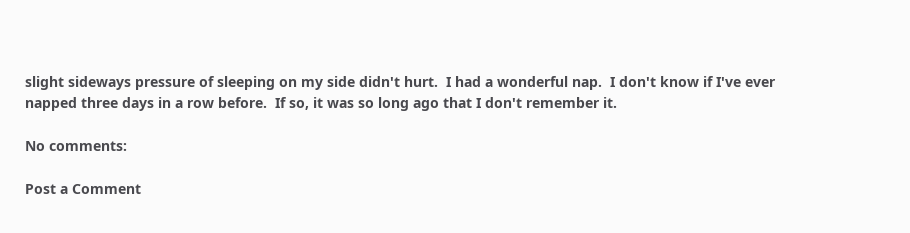slight sideways pressure of sleeping on my side didn't hurt.  I had a wonderful nap.  I don't know if I've ever napped three days in a row before.  If so, it was so long ago that I don't remember it.

No comments:

Post a Comment